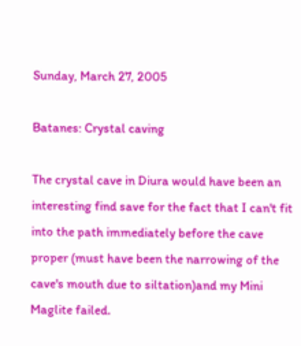Sunday, March 27, 2005

Batanes: Crystal caving

The crystal cave in Diura would have been an interesting find save for the fact that I can't fit into the path immediately before the cave proper (must have been the narrowing of the cave's mouth due to siltation)and my Mini Maglite failed.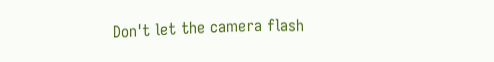Don't let the camera flash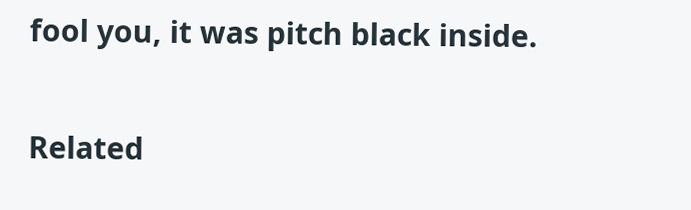fool you, it was pitch black inside.


Related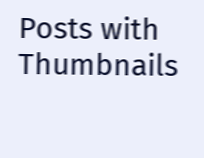Posts with Thumbnails